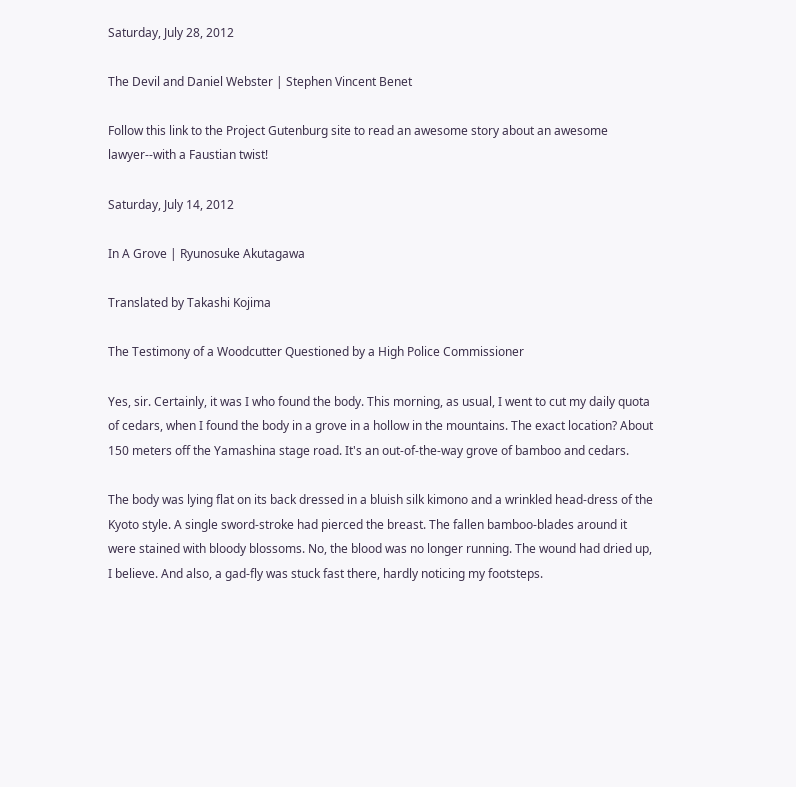Saturday, July 28, 2012

The Devil and Daniel Webster | Stephen Vincent Benet

Follow this link to the Project Gutenburg site to read an awesome story about an awesome lawyer--with a Faustian twist!

Saturday, July 14, 2012

In A Grove | Ryunosuke Akutagawa

Translated by Takashi Kojima

The Testimony of a Woodcutter Questioned by a High Police Commissioner

Yes, sir. Certainly, it was I who found the body. This morning, as usual, I went to cut my daily quota of cedars, when I found the body in a grove in a hollow in the mountains. The exact location? About 150 meters off the Yamashina stage road. It's an out-of-the-way grove of bamboo and cedars.

The body was lying flat on its back dressed in a bluish silk kimono and a wrinkled head-dress of the Kyoto style. A single sword-stroke had pierced the breast. The fallen bamboo-blades around it were stained with bloody blossoms. No, the blood was no longer running. The wound had dried up, I believe. And also, a gad-fly was stuck fast there, hardly noticing my footsteps.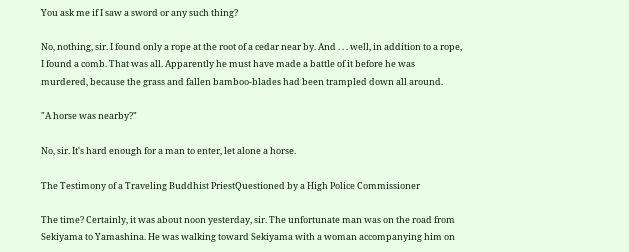You ask me if I saw a sword or any such thing?

No, nothing, sir. I found only a rope at the root of a cedar near by. And . . . well, in addition to a rope, I found a comb. That was all. Apparently he must have made a battle of it before he was murdered, because the grass and fallen bamboo-blades had been trampled down all around.

"A horse was nearby?"

No, sir. It's hard enough for a man to enter, let alone a horse.

The Testimony of a Traveling Buddhist PriestQuestioned by a High Police Commissioner

The time? Certainly, it was about noon yesterday, sir. The unfortunate man was on the road from Sekiyama to Yamashina. He was walking toward Sekiyama with a woman accompanying him on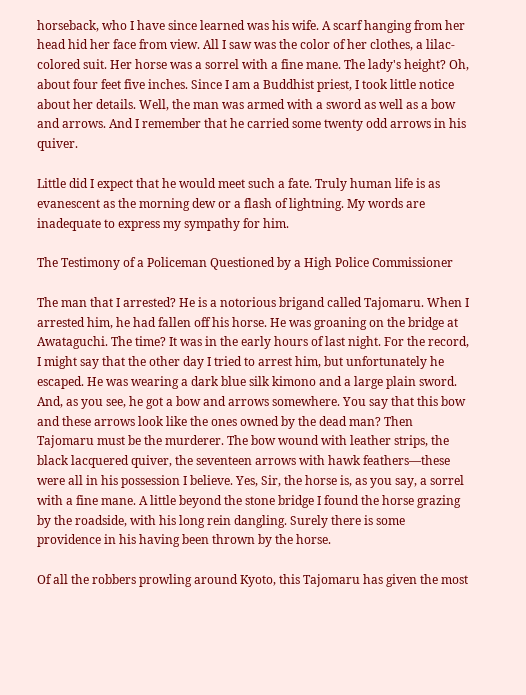horseback, who I have since learned was his wife. A scarf hanging from her head hid her face from view. All I saw was the color of her clothes, a lilac-colored suit. Her horse was a sorrel with a fine mane. The lady's height? Oh, about four feet five inches. Since I am a Buddhist priest, I took little notice about her details. Well, the man was armed with a sword as well as a bow and arrows. And I remember that he carried some twenty odd arrows in his quiver.

Little did I expect that he would meet such a fate. Truly human life is as evanescent as the morning dew or a flash of lightning. My words are inadequate to express my sympathy for him.

The Testimony of a Policeman Questioned by a High Police Commissioner

The man that I arrested? He is a notorious brigand called Tajomaru. When I arrested him, he had fallen off his horse. He was groaning on the bridge at Awataguchi. The time? It was in the early hours of last night. For the record, I might say that the other day I tried to arrest him, but unfortunately he escaped. He was wearing a dark blue silk kimono and a large plain sword. And, as you see, he got a bow and arrows somewhere. You say that this bow and these arrows look like the ones owned by the dead man? Then Tajomaru must be the murderer. The bow wound with leather strips, the black lacquered quiver, the seventeen arrows with hawk feathers—these were all in his possession I believe. Yes, Sir, the horse is, as you say, a sorrel with a fine mane. A little beyond the stone bridge I found the horse grazing by the roadside, with his long rein dangling. Surely there is some providence in his having been thrown by the horse.

Of all the robbers prowling around Kyoto, this Tajomaru has given the most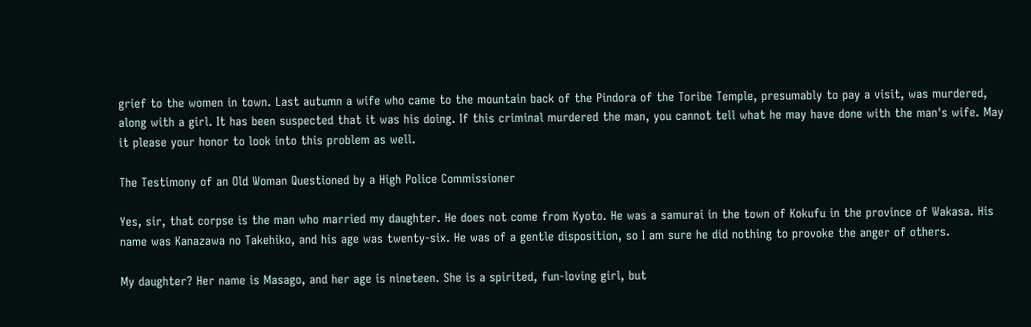grief to the women in town. Last autumn a wife who came to the mountain back of the Pindora of the Toribe Temple, presumably to pay a visit, was murdered, along with a girl. It has been suspected that it was his doing. If this criminal murdered the man, you cannot tell what he may have done with the man's wife. May it please your honor to look into this problem as well.

The Testimony of an Old Woman Questioned by a High Police Commissioner

Yes, sir, that corpse is the man who married my daughter. He does not come from Kyoto. He was a samurai in the town of Kokufu in the province of Wakasa. His name was Kanazawa no Takehiko, and his age was twenty-six. He was of a gentle disposition, so I am sure he did nothing to provoke the anger of others.

My daughter? Her name is Masago, and her age is nineteen. She is a spirited, fun-loving girl, but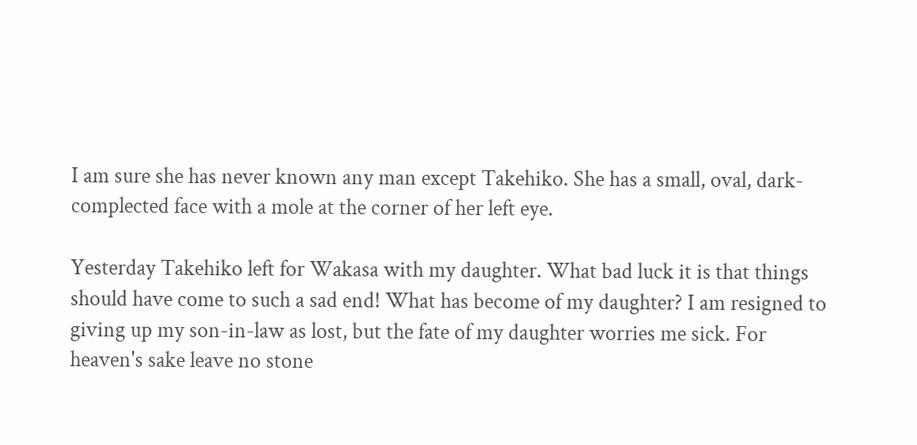I am sure she has never known any man except Takehiko. She has a small, oval, dark-complected face with a mole at the corner of her left eye.

Yesterday Takehiko left for Wakasa with my daughter. What bad luck it is that things should have come to such a sad end! What has become of my daughter? I am resigned to giving up my son-in-law as lost, but the fate of my daughter worries me sick. For heaven's sake leave no stone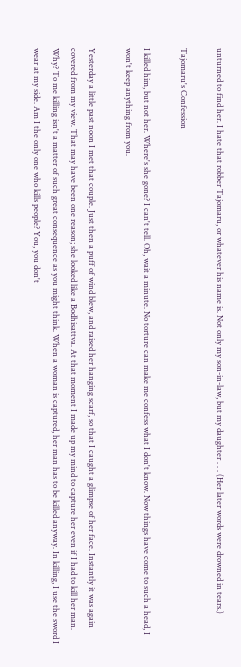unturned to find her. I hate that robber Tajomaru, or whatever his name is. Not only my son-in-law, but my daughter . . . (Her later words were drowned in tears.)

Tajomaru's Confession

I killed him, but not her. Where's she gone? I can't tell. Oh, wait a minute. No torture can make me confess what I don't know. Now things have come to such a head, I won't keep anything from you.

Yesterday a little past noon I met that couple. Just then a puff of wind blew, and raised her hanging scarf, so that I caught a glimpse of her face. Instantly it was again covered from my view. That may have been one reason; she looked like a Bodhisattva. At that moment I made up my mind to capture her even if I had to kill her man.
Why? To me killing isn't a matter of such great consequence as you might think. When a woman is captured, her man has to be killed anyway. In killing, I use the sword I wear at my side. Am I the only one who kills people? You, you don't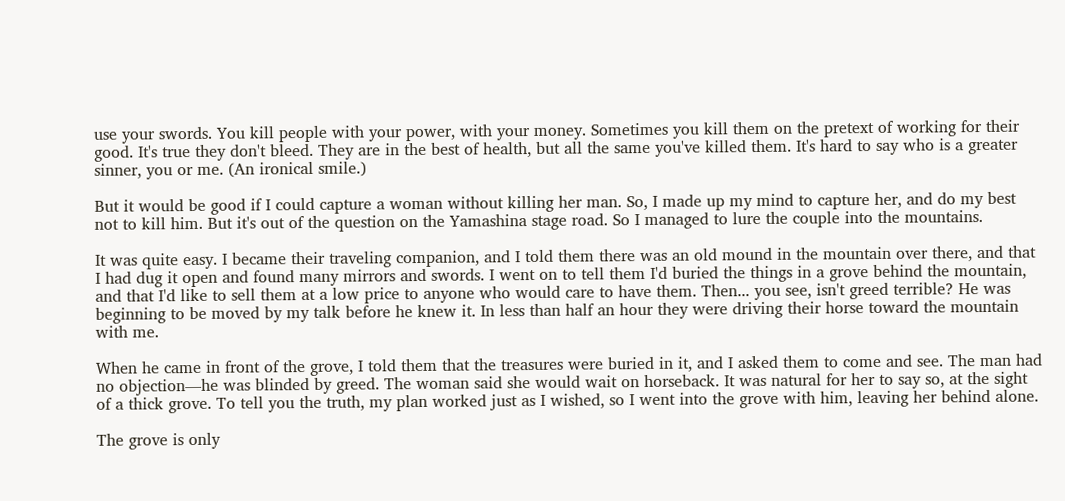use your swords. You kill people with your power, with your money. Sometimes you kill them on the pretext of working for their good. It's true they don't bleed. They are in the best of health, but all the same you've killed them. It's hard to say who is a greater sinner, you or me. (An ironical smile.)

But it would be good if I could capture a woman without killing her man. So, I made up my mind to capture her, and do my best not to kill him. But it's out of the question on the Yamashina stage road. So I managed to lure the couple into the mountains.

It was quite easy. I became their traveling companion, and I told them there was an old mound in the mountain over there, and that I had dug it open and found many mirrors and swords. I went on to tell them I'd buried the things in a grove behind the mountain, and that I'd like to sell them at a low price to anyone who would care to have them. Then... you see, isn't greed terrible? He was beginning to be moved by my talk before he knew it. In less than half an hour they were driving their horse toward the mountain with me.

When he came in front of the grove, I told them that the treasures were buried in it, and I asked them to come and see. The man had no objection—he was blinded by greed. The woman said she would wait on horseback. It was natural for her to say so, at the sight of a thick grove. To tell you the truth, my plan worked just as I wished, so I went into the grove with him, leaving her behind alone.

The grove is only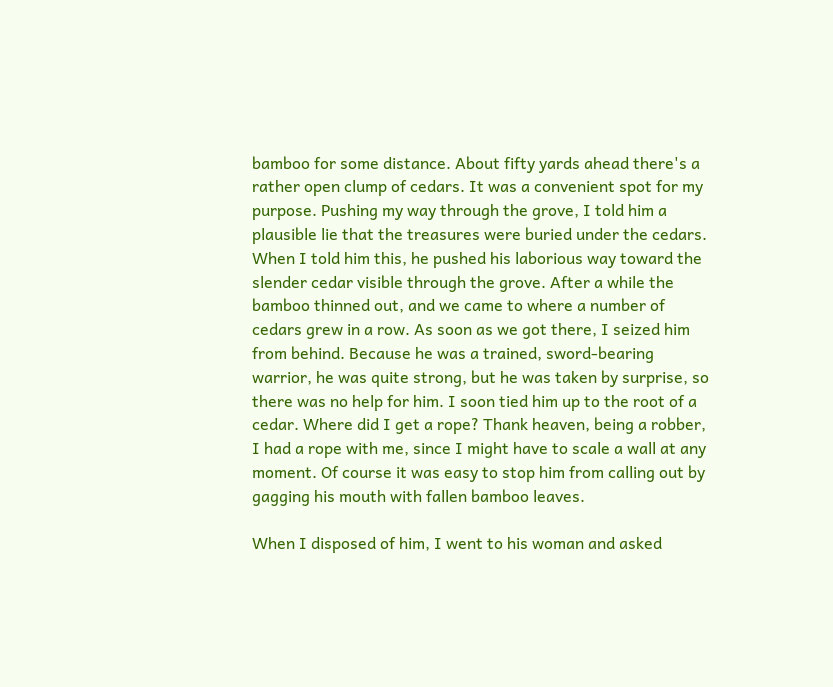bamboo for some distance. About fifty yards ahead there's a rather open clump of cedars. It was a convenient spot for my purpose. Pushing my way through the grove, I told him a plausible lie that the treasures were buried under the cedars. When I told him this, he pushed his laborious way toward the slender cedar visible through the grove. After a while the bamboo thinned out, and we came to where a number of cedars grew in a row. As soon as we got there, I seized him from behind. Because he was a trained, sword-bearing warrior, he was quite strong, but he was taken by surprise, so there was no help for him. I soon tied him up to the root of a cedar. Where did I get a rope? Thank heaven, being a robber, I had a rope with me, since I might have to scale a wall at any moment. Of course it was easy to stop him from calling out by gagging his mouth with fallen bamboo leaves.

When I disposed of him, I went to his woman and asked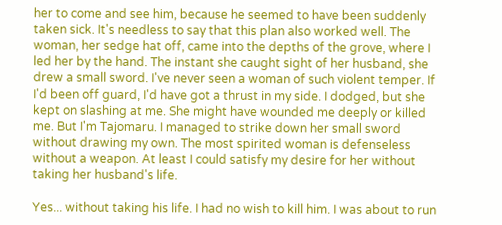her to come and see him, because he seemed to have been suddenly taken sick. It's needless to say that this plan also worked well. The woman, her sedge hat off, came into the depths of the grove, where I led her by the hand. The instant she caught sight of her husband, she drew a small sword. I've never seen a woman of such violent temper. If I'd been off guard, I'd have got a thrust in my side. I dodged, but she kept on slashing at me. She might have wounded me deeply or killed me. But I'm Tajomaru. I managed to strike down her small sword without drawing my own. The most spirited woman is defenseless without a weapon. At least I could satisfy my desire for her without taking her husband's life.

Yes... without taking his life. I had no wish to kill him. I was about to run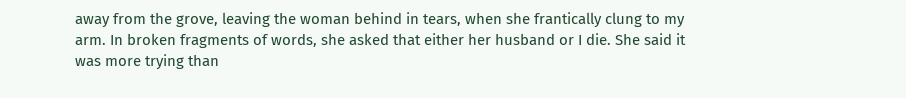away from the grove, leaving the woman behind in tears, when she frantically clung to my arm. In broken fragments of words, she asked that either her husband or I die. She said it was more trying than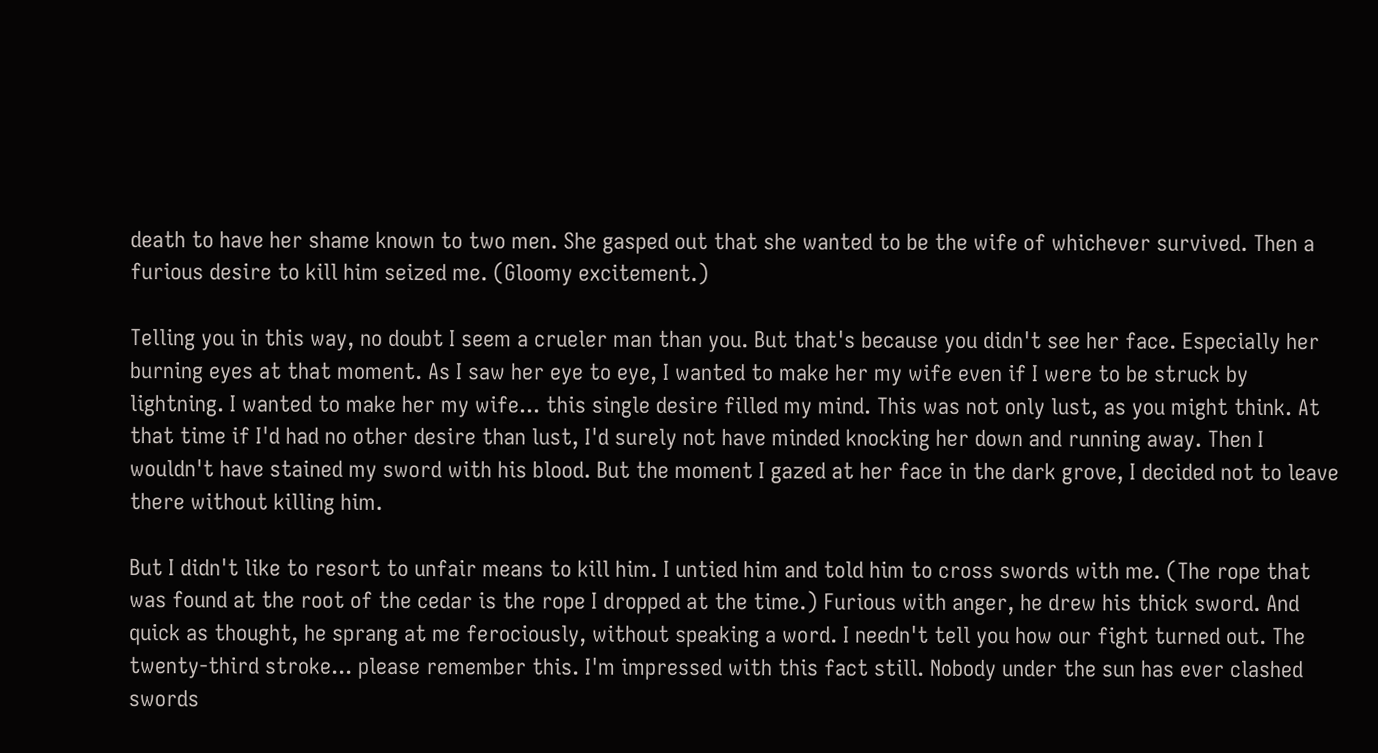death to have her shame known to two men. She gasped out that she wanted to be the wife of whichever survived. Then a furious desire to kill him seized me. (Gloomy excitement.)

Telling you in this way, no doubt I seem a crueler man than you. But that's because you didn't see her face. Especially her burning eyes at that moment. As I saw her eye to eye, I wanted to make her my wife even if I were to be struck by lightning. I wanted to make her my wife... this single desire filled my mind. This was not only lust, as you might think. At that time if I'd had no other desire than lust, I'd surely not have minded knocking her down and running away. Then I wouldn't have stained my sword with his blood. But the moment I gazed at her face in the dark grove, I decided not to leave there without killing him.

But I didn't like to resort to unfair means to kill him. I untied him and told him to cross swords with me. (The rope that was found at the root of the cedar is the rope I dropped at the time.) Furious with anger, he drew his thick sword. And quick as thought, he sprang at me ferociously, without speaking a word. I needn't tell you how our fight turned out. The twenty-third stroke... please remember this. I'm impressed with this fact still. Nobody under the sun has ever clashed swords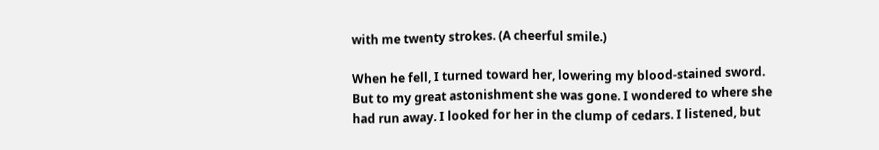with me twenty strokes. (A cheerful smile.)

When he fell, I turned toward her, lowering my blood-stained sword. But to my great astonishment she was gone. I wondered to where she had run away. I looked for her in the clump of cedars. I listened, but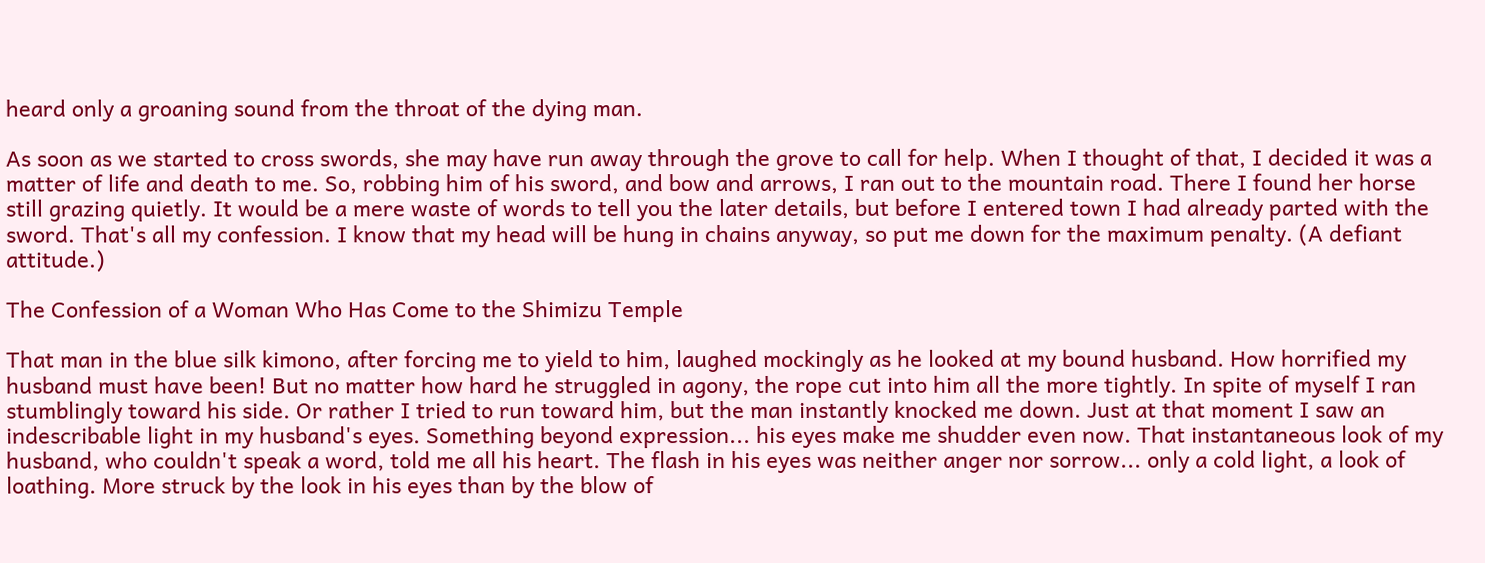heard only a groaning sound from the throat of the dying man.

As soon as we started to cross swords, she may have run away through the grove to call for help. When I thought of that, I decided it was a matter of life and death to me. So, robbing him of his sword, and bow and arrows, I ran out to the mountain road. There I found her horse still grazing quietly. It would be a mere waste of words to tell you the later details, but before I entered town I had already parted with the sword. That's all my confession. I know that my head will be hung in chains anyway, so put me down for the maximum penalty. (A defiant attitude.)

The Confession of a Woman Who Has Come to the Shimizu Temple

That man in the blue silk kimono, after forcing me to yield to him, laughed mockingly as he looked at my bound husband. How horrified my husband must have been! But no matter how hard he struggled in agony, the rope cut into him all the more tightly. In spite of myself I ran stumblingly toward his side. Or rather I tried to run toward him, but the man instantly knocked me down. Just at that moment I saw an indescribable light in my husband's eyes. Something beyond expression... his eyes make me shudder even now. That instantaneous look of my husband, who couldn't speak a word, told me all his heart. The flash in his eyes was neither anger nor sorrow... only a cold light, a look of loathing. More struck by the look in his eyes than by the blow of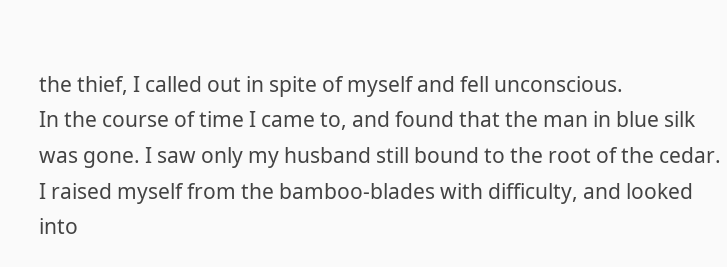the thief, I called out in spite of myself and fell unconscious.
In the course of time I came to, and found that the man in blue silk was gone. I saw only my husband still bound to the root of the cedar. I raised myself from the bamboo-blades with difficulty, and looked into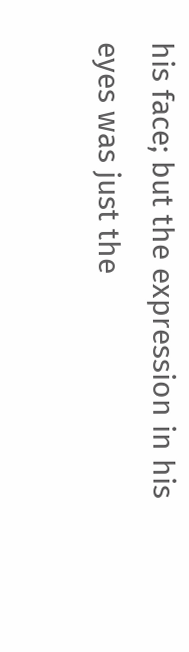his face; but the expression in his eyes was just the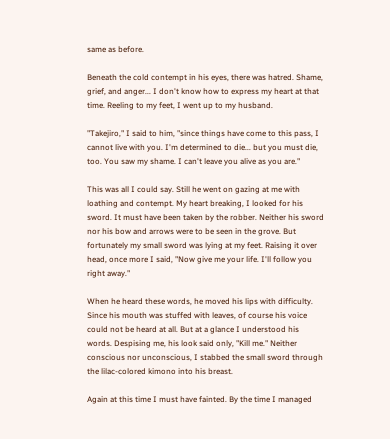same as before.

Beneath the cold contempt in his eyes, there was hatred. Shame, grief, and anger... I don't know how to express my heart at that time. Reeling to my feet, I went up to my husband.

"Takejiro," I said to him, "since things have come to this pass, I cannot live with you. I'm determined to die... but you must die, too. You saw my shame. I can't leave you alive as you are."

This was all I could say. Still he went on gazing at me with loathing and contempt. My heart breaking, I looked for his sword. It must have been taken by the robber. Neither his sword nor his bow and arrows were to be seen in the grove. But fortunately my small sword was lying at my feet. Raising it over head, once more I said, "Now give me your life. I'll follow you right away."

When he heard these words, he moved his lips with difficulty. Since his mouth was stuffed with leaves, of course his voice could not be heard at all. But at a glance I understood his words. Despising me, his look said only, "Kill me." Neither conscious nor unconscious, I stabbed the small sword through the lilac-colored kimono into his breast.

Again at this time I must have fainted. By the time I managed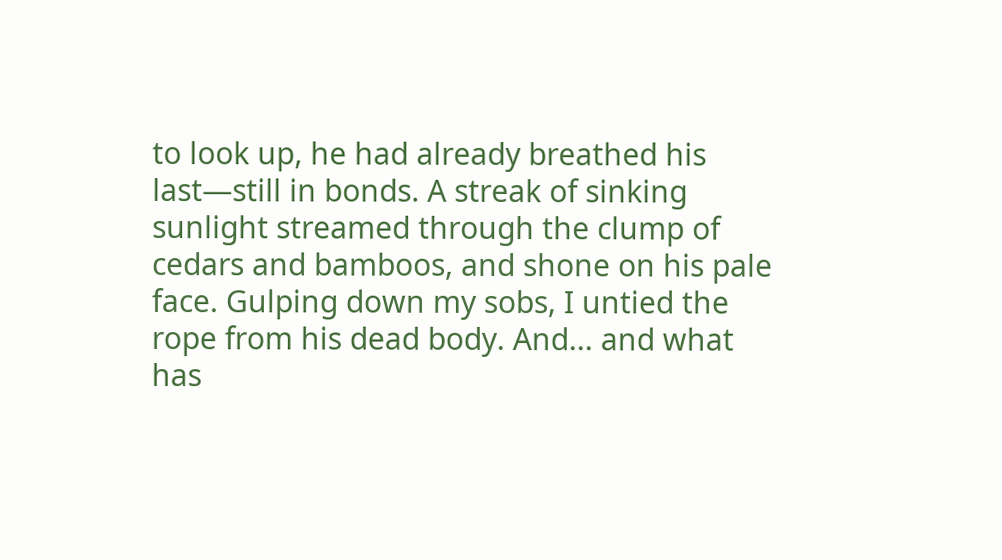to look up, he had already breathed his last—still in bonds. A streak of sinking sunlight streamed through the clump of cedars and bamboos, and shone on his pale face. Gulping down my sobs, I untied the rope from his dead body. And... and what has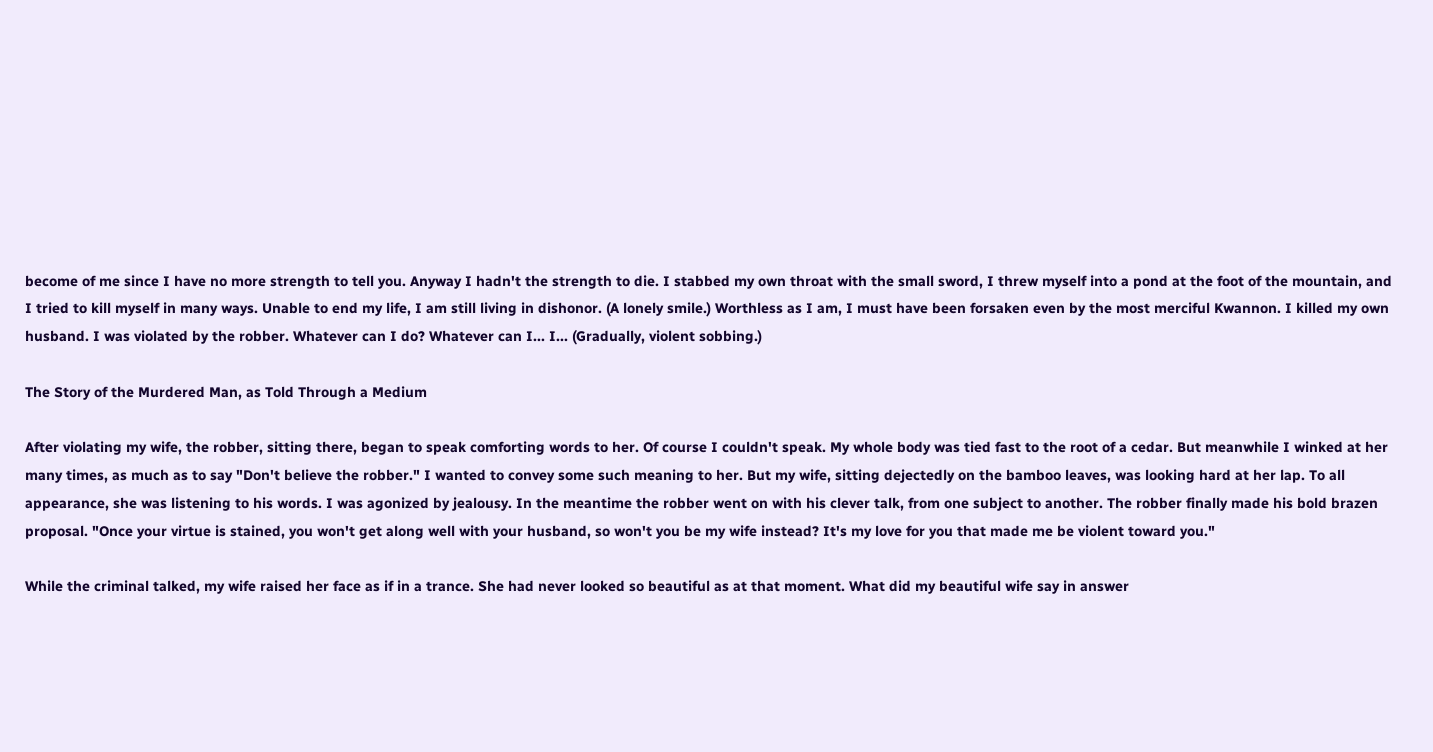become of me since I have no more strength to tell you. Anyway I hadn't the strength to die. I stabbed my own throat with the small sword, I threw myself into a pond at the foot of the mountain, and I tried to kill myself in many ways. Unable to end my life, I am still living in dishonor. (A lonely smile.) Worthless as I am, I must have been forsaken even by the most merciful Kwannon. I killed my own husband. I was violated by the robber. Whatever can I do? Whatever can I... I... (Gradually, violent sobbing.)

The Story of the Murdered Man, as Told Through a Medium

After violating my wife, the robber, sitting there, began to speak comforting words to her. Of course I couldn't speak. My whole body was tied fast to the root of a cedar. But meanwhile I winked at her many times, as much as to say "Don't believe the robber." I wanted to convey some such meaning to her. But my wife, sitting dejectedly on the bamboo leaves, was looking hard at her lap. To all appearance, she was listening to his words. I was agonized by jealousy. In the meantime the robber went on with his clever talk, from one subject to another. The robber finally made his bold brazen proposal. "Once your virtue is stained, you won't get along well with your husband, so won't you be my wife instead? It's my love for you that made me be violent toward you."

While the criminal talked, my wife raised her face as if in a trance. She had never looked so beautiful as at that moment. What did my beautiful wife say in answer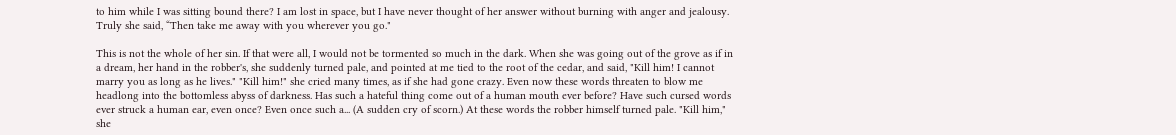to him while I was sitting bound there? I am lost in space, but I have never thought of her answer without burning with anger and jealousy. Truly she said, “Then take me away with you wherever you go."

This is not the whole of her sin. If that were all, I would not be tormented so much in the dark. When she was going out of the grove as if in a dream, her hand in the robber's, she suddenly turned pale, and pointed at me tied to the root of the cedar, and said, "Kill him! I cannot marry you as long as he lives." "Kill him!" she cried many times, as if she had gone crazy. Even now these words threaten to blow me headlong into the bottomless abyss of darkness. Has such a hateful thing come out of a human mouth ever before? Have such cursed words ever struck a human ear, even once? Even once such a... (A sudden cry of scorn.) At these words the robber himself turned pale. "Kill him," she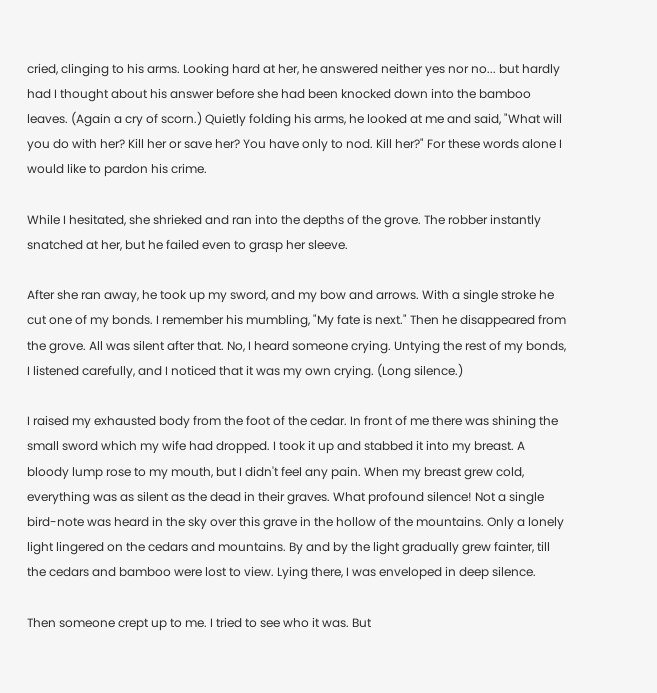cried, clinging to his arms. Looking hard at her, he answered neither yes nor no... but hardly had I thought about his answer before she had been knocked down into the bamboo leaves. (Again a cry of scorn.) Quietly folding his arms, he looked at me and said, "What will you do with her? Kill her or save her? You have only to nod. Kill her?" For these words alone I would like to pardon his crime.

While I hesitated, she shrieked and ran into the depths of the grove. The robber instantly snatched at her, but he failed even to grasp her sleeve.

After she ran away, he took up my sword, and my bow and arrows. With a single stroke he cut one of my bonds. I remember his mumbling, "My fate is next." Then he disappeared from the grove. All was silent after that. No, I heard someone crying. Untying the rest of my bonds, I listened carefully, and I noticed that it was my own crying. (Long silence.)

I raised my exhausted body from the foot of the cedar. In front of me there was shining the small sword which my wife had dropped. I took it up and stabbed it into my breast. A bloody lump rose to my mouth, but I didn't feel any pain. When my breast grew cold, everything was as silent as the dead in their graves. What profound silence! Not a single bird-note was heard in the sky over this grave in the hollow of the mountains. Only a lonely light lingered on the cedars and mountains. By and by the light gradually grew fainter, till the cedars and bamboo were lost to view. Lying there, I was enveloped in deep silence.

Then someone crept up to me. I tried to see who it was. But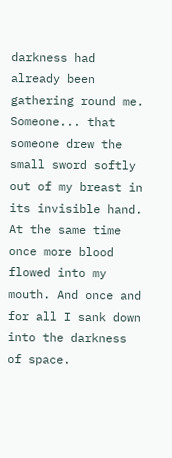darkness had already been gathering round me. Someone... that someone drew the small sword softly out of my breast in its invisible hand. At the same time once more blood flowed into my mouth. And once and for all I sank down into the darkness of space.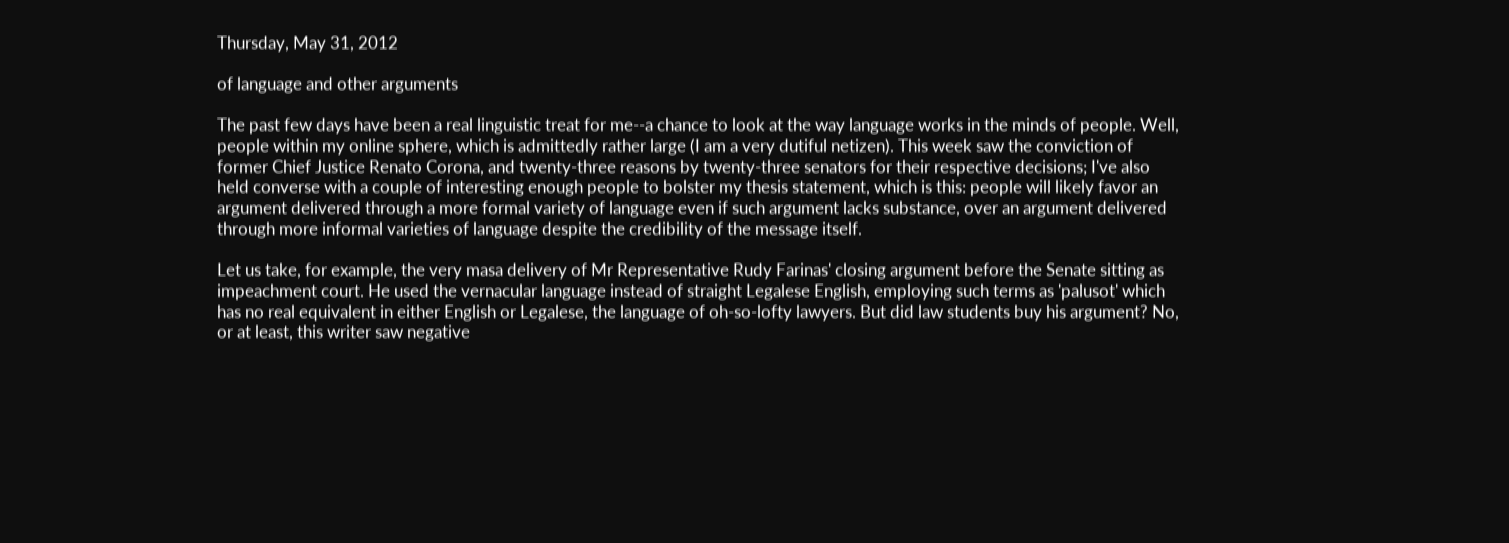Thursday, May 31, 2012

of language and other arguments

The past few days have been a real linguistic treat for me--a chance to look at the way language works in the minds of people. Well, people within my online sphere, which is admittedly rather large (I am a very dutiful netizen). This week saw the conviction of former Chief Justice Renato Corona, and twenty-three reasons by twenty-three senators for their respective decisions; I've also held converse with a couple of interesting enough people to bolster my thesis statement, which is this: people will likely favor an argument delivered through a more formal variety of language even if such argument lacks substance, over an argument delivered through more informal varieties of language despite the credibility of the message itself.

Let us take, for example, the very masa delivery of Mr Representative Rudy Farinas' closing argument before the Senate sitting as impeachment court. He used the vernacular language instead of straight Legalese English, employing such terms as 'palusot' which has no real equivalent in either English or Legalese, the language of oh-so-lofty lawyers. But did law students buy his argument? No, or at least, this writer saw negative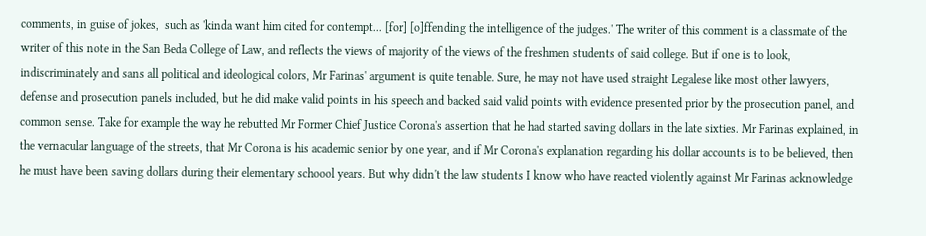comments, in guise of jokes,  such as 'kinda want him cited for contempt... [for] [o]ffending the intelligence of the judges.' The writer of this comment is a classmate of the writer of this note in the San Beda College of Law, and reflects the views of majority of the views of the freshmen students of said college. But if one is to look, indiscriminately and sans all political and ideological colors, Mr Farinas' argument is quite tenable. Sure, he may not have used straight Legalese like most other lawyers, defense and prosecution panels included, but he did make valid points in his speech and backed said valid points with evidence presented prior by the prosecution panel, and common sense. Take for example the way he rebutted Mr Former Chief Justice Corona's assertion that he had started saving dollars in the late sixties. Mr Farinas explained, in the vernacular language of the streets, that Mr Corona is his academic senior by one year, and if Mr Corona's explanation regarding his dollar accounts is to be believed, then he must have been saving dollars during their elementary schoool years. But why didn't the law students I know who have reacted violently against Mr Farinas acknowledge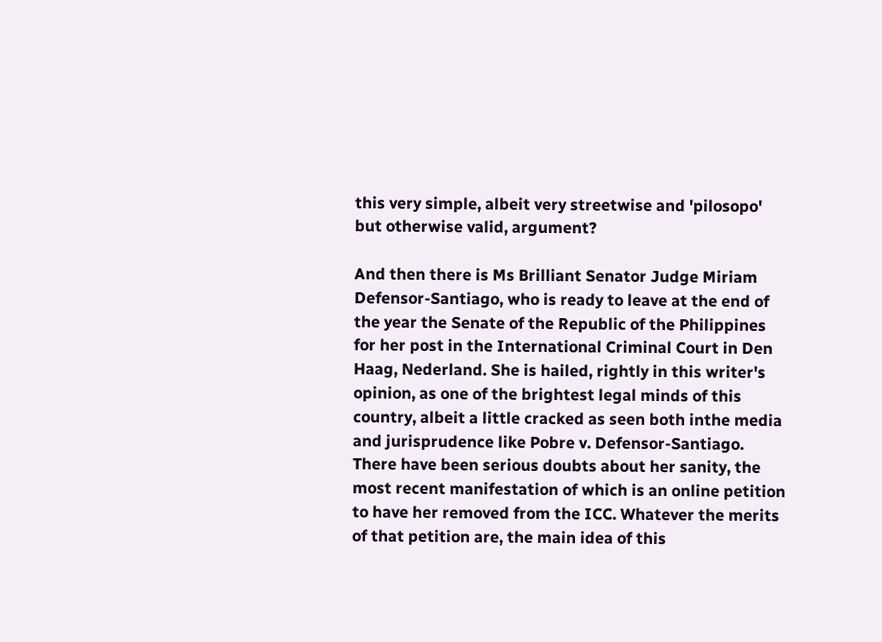this very simple, albeit very streetwise and 'pilosopo' but otherwise valid, argument?

And then there is Ms Brilliant Senator Judge Miriam Defensor-Santiago, who is ready to leave at the end of the year the Senate of the Republic of the Philippines for her post in the International Criminal Court in Den Haag, Nederland. She is hailed, rightly in this writer's opinion, as one of the brightest legal minds of this country, albeit a little cracked as seen both inthe media and jurisprudence like Pobre v. Defensor-Santiago. There have been serious doubts about her sanity, the most recent manifestation of which is an online petition to have her removed from the ICC. Whatever the merits of that petition are, the main idea of this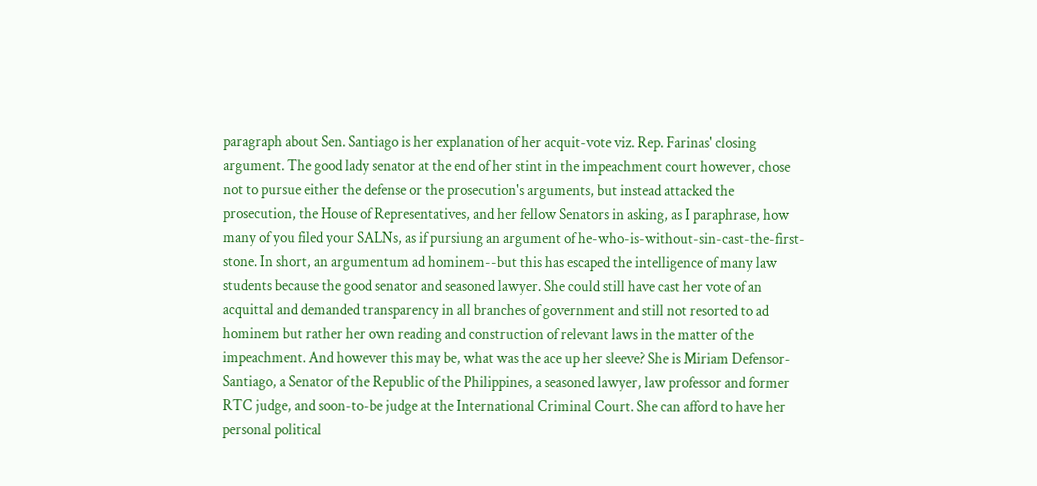paragraph about Sen. Santiago is her explanation of her acquit-vote viz. Rep. Farinas' closing argument. The good lady senator at the end of her stint in the impeachment court however, chose not to pursue either the defense or the prosecution's arguments, but instead attacked the prosecution, the House of Representatives, and her fellow Senators in asking, as I paraphrase, how many of you filed your SALNs, as if pursiung an argument of he-who-is-without-sin-cast-the-first-stone. In short, an argumentum ad hominem--but this has escaped the intelligence of many law students because the good senator and seasoned lawyer. She could still have cast her vote of an acquittal and demanded transparency in all branches of government and still not resorted to ad hominem but rather her own reading and construction of relevant laws in the matter of the impeachment. And however this may be, what was the ace up her sleeve? She is Miriam Defensor-Santiago, a Senator of the Republic of the Philippines, a seasoned lawyer, law professor and former RTC judge, and soon-to-be judge at the International Criminal Court. She can afford to have her personal political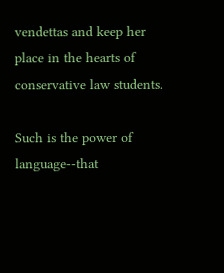vendettas and keep her place in the hearts of conservative law students.

Such is the power of language--that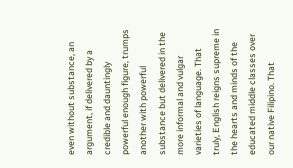even without substance, an argument, if delivered by a credible and dauntingly powerful enough figure, trumps another with powerful substance but delivered in the more informal and vulgar varieties of language. That truly, English reigns supreme in the hearts and minds of the educated middle classes over our native Filipino. That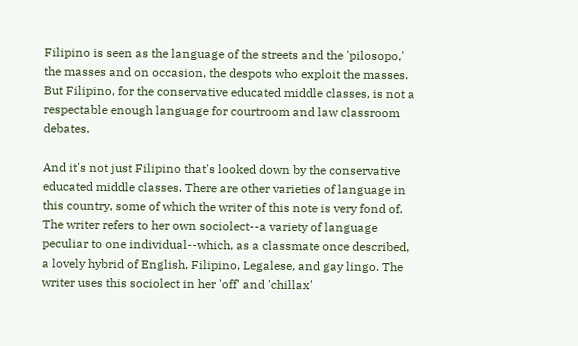Filipino is seen as the language of the streets and the 'pilosopo,' the masses and on occasion, the despots who exploit the masses. But Filipino, for the conservative educated middle classes, is not a respectable enough language for courtroom and law classroom debates.

And it's not just Filipino that's looked down by the conservative educated middle classes. There are other varieties of language in this country, some of which the writer of this note is very fond of. The writer refers to her own sociolect--a variety of language peculiar to one individual--which, as a classmate once described, a lovely hybrid of English, Filipino, Legalese, and gay lingo. The writer uses this sociolect in her 'off' and 'chillax'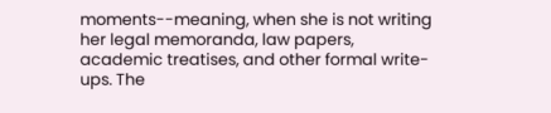moments--meaning, when she is not writing her legal memoranda, law papers, academic treatises, and other formal write-ups. The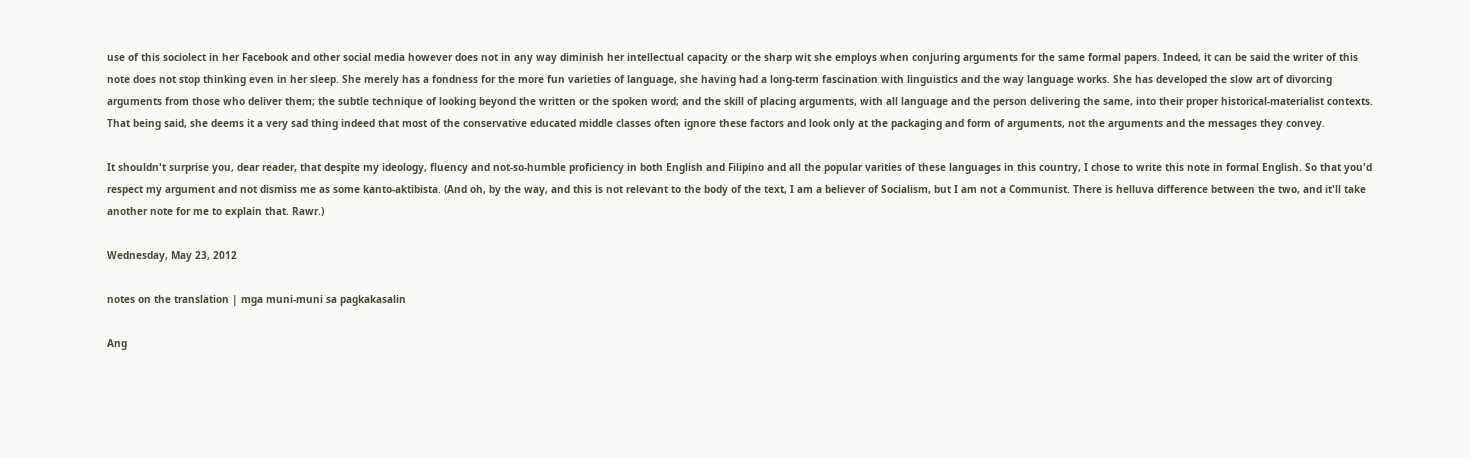use of this sociolect in her Facebook and other social media however does not in any way diminish her intellectual capacity or the sharp wit she employs when conjuring arguments for the same formal papers. Indeed, it can be said the writer of this note does not stop thinking even in her sleep. She merely has a fondness for the more fun varieties of language, she having had a long-term fascination with linguistics and the way language works. She has developed the slow art of divorcing arguments from those who deliver them; the subtle technique of looking beyond the written or the spoken word; and the skill of placing arguments, with all language and the person delivering the same, into their proper historical-materialist contexts. That being said, she deems it a very sad thing indeed that most of the conservative educated middle classes often ignore these factors and look only at the packaging and form of arguments, not the arguments and the messages they convey.

It shouldn't surprise you, dear reader, that despite my ideology, fluency and not-so-humble proficiency in both English and Filipino and all the popular varities of these languages in this country, I chose to write this note in formal English. So that you'd respect my argument and not dismiss me as some kanto-aktibista. (And oh, by the way, and this is not relevant to the body of the text, I am a believer of Socialism, but I am not a Communist. There is helluva difference between the two, and it'll take another note for me to explain that. Rawr.)

Wednesday, May 23, 2012

notes on the translation | mga muni-muni sa pagkakasalin

Ang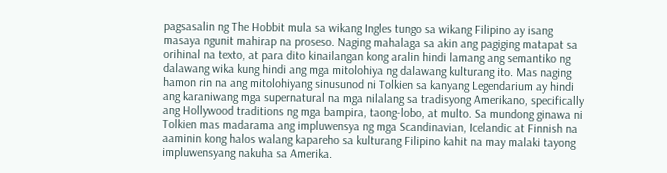pagsasalin ng The Hobbit mula sa wikang Ingles tungo sa wikang Filipino ay isang masaya ngunit mahirap na proseso. Naging mahalaga sa akin ang pagiging matapat sa orihinal na texto, at para dito kinailangan kong aralin hindi lamang ang semantiko ng dalawang wika kung hindi ang mga mitolohiya ng dalawang kulturang ito. Mas naging hamon rin na ang mitolohiyang sinusunod ni Tolkien sa kanyang Legendarium ay hindi ang karaniwang mga supernatural na mga nilalang sa tradisyong Amerikano, specifically ang Hollywood traditions ng mga bampira, taong-lobo, at multo. Sa mundong ginawa ni Tolkien mas madarama ang impluwensya ng mga Scandinavian, Icelandic at Finnish na aaminin kong halos walang kapareho sa kulturang Filipino kahit na may malaki tayong impluwensyang nakuha sa Amerika.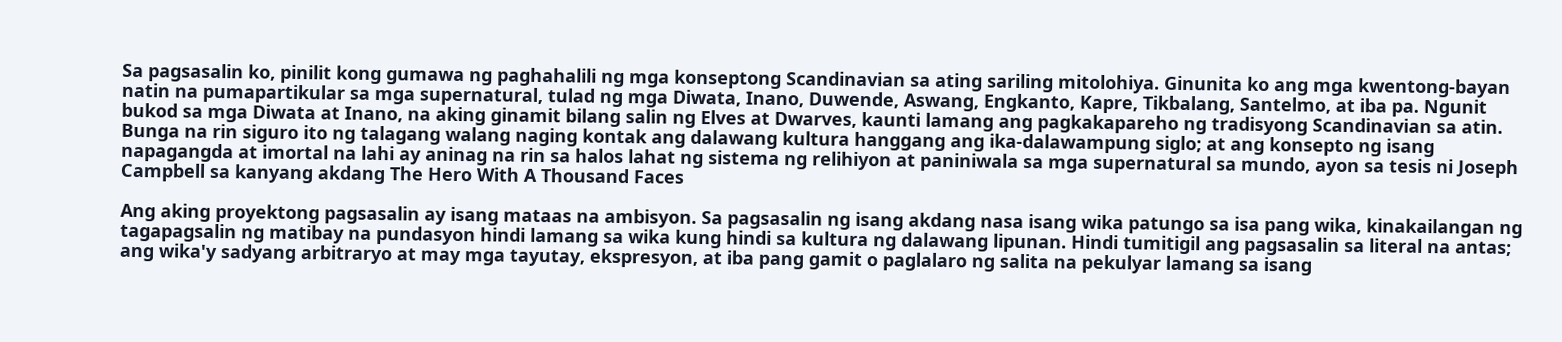Sa pagsasalin ko, pinilit kong gumawa ng paghahalili ng mga konseptong Scandinavian sa ating sariling mitolohiya. Ginunita ko ang mga kwentong-bayan natin na pumapartikular sa mga supernatural, tulad ng mga Diwata, Inano, Duwende, Aswang, Engkanto, Kapre, Tikbalang, Santelmo, at iba pa. Ngunit bukod sa mga Diwata at Inano, na aking ginamit bilang salin ng Elves at Dwarves, kaunti lamang ang pagkakapareho ng tradisyong Scandinavian sa atin. Bunga na rin siguro ito ng talagang walang naging kontak ang dalawang kultura hanggang ang ika-dalawampung siglo; at ang konsepto ng isang napagangda at imortal na lahi ay aninag na rin sa halos lahat ng sistema ng relihiyon at paniniwala sa mga supernatural sa mundo, ayon sa tesis ni Joseph Campbell sa kanyang akdang The Hero With A Thousand Faces

Ang aking proyektong pagsasalin ay isang mataas na ambisyon. Sa pagsasalin ng isang akdang nasa isang wika patungo sa isa pang wika, kinakailangan ng tagapagsalin ng matibay na pundasyon hindi lamang sa wika kung hindi sa kultura ng dalawang lipunan. Hindi tumitigil ang pagsasalin sa literal na antas; ang wika'y sadyang arbitraryo at may mga tayutay, ekspresyon, at iba pang gamit o paglalaro ng salita na pekulyar lamang sa isang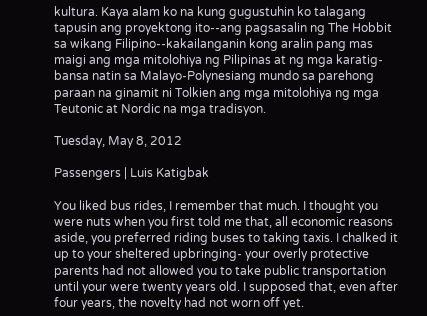kultura. Kaya alam ko na kung gugustuhin ko talagang tapusin ang proyektong ito--ang pagsasalin ng The Hobbit sa wikang Filipino--kakailanganin kong aralin pang mas maigi ang mga mitolohiya ng Pilipinas at ng mga karatig-bansa natin sa Malayo-Polynesiang mundo sa parehong paraan na ginamit ni Tolkien ang mga mitolohiya ng mga Teutonic at Nordic na mga tradisyon.

Tuesday, May 8, 2012

Passengers | Luis Katigbak

You liked bus rides, I remember that much. I thought you were nuts when you first told me that, all economic reasons aside, you preferred riding buses to taking taxis. I chalked it up to your sheltered upbringing- your overly protective parents had not allowed you to take public transportation until your were twenty years old. I supposed that, even after four years, the novelty had not worn off yet.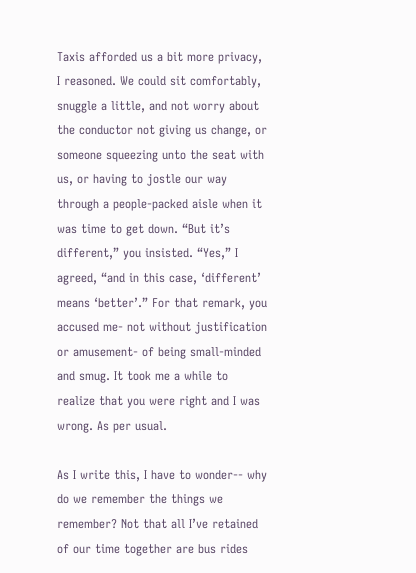Taxis afforded us a bit more privacy, I reasoned. We could sit comfortably, snuggle a little, and not worry about the conductor not giving us change, or someone squeezing unto the seat with us, or having to jostle our way through a people-packed aisle when it was time to get down. “But it’s different,” you insisted. “Yes,” I agreed, “and in this case, ‘different’ means ‘better’.” For that remark, you accused me- not without justification or amusement- of being small-minded and smug. It took me a while to realize that you were right and I was wrong. As per usual.

As I write this, I have to wonder-- why do we remember the things we remember? Not that all I’ve retained of our time together are bus rides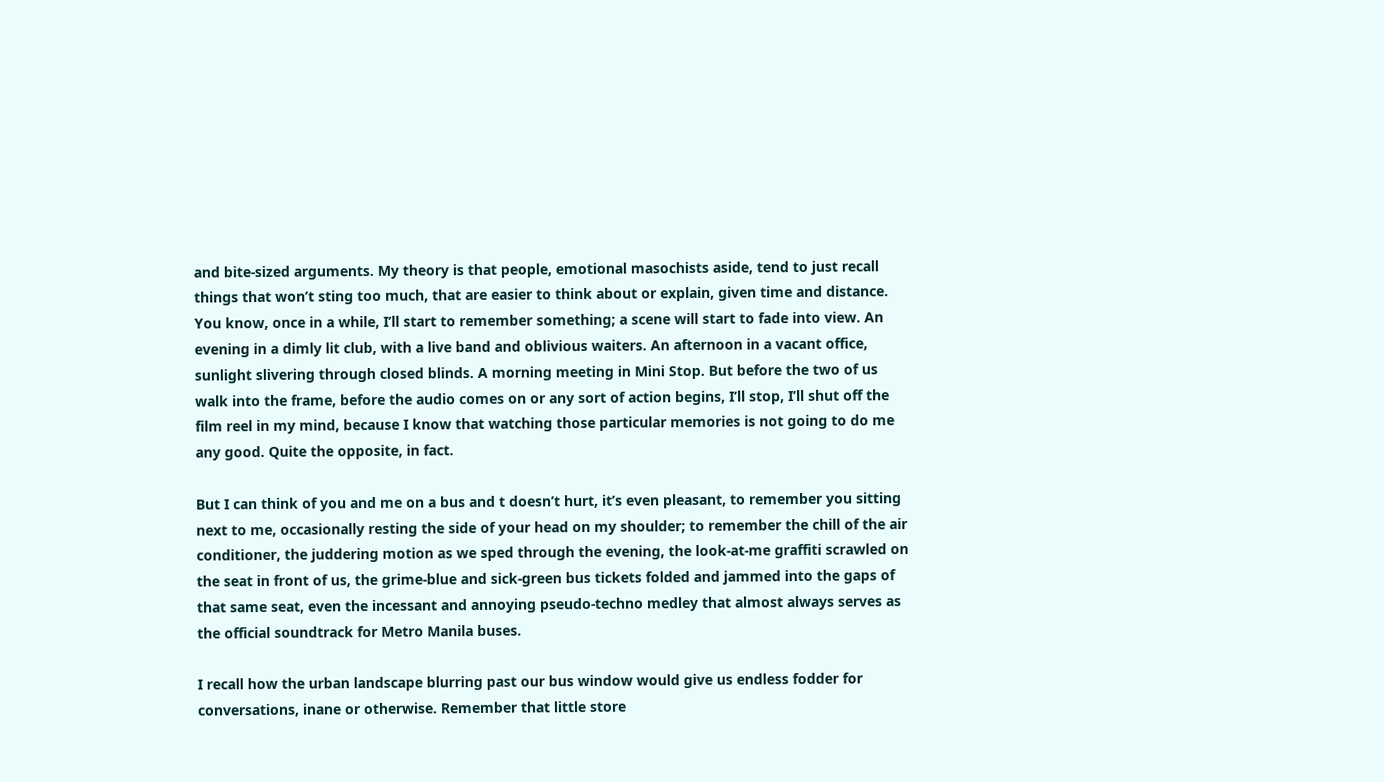and bite-sized arguments. My theory is that people, emotional masochists aside, tend to just recall things that won’t sting too much, that are easier to think about or explain, given time and distance.
You know, once in a while, I’ll start to remember something; a scene will start to fade into view. An evening in a dimly lit club, with a live band and oblivious waiters. An afternoon in a vacant office, sunlight slivering through closed blinds. A morning meeting in Mini Stop. But before the two of us walk into the frame, before the audio comes on or any sort of action begins, I’ll stop, I’ll shut off the film reel in my mind, because I know that watching those particular memories is not going to do me any good. Quite the opposite, in fact.

But I can think of you and me on a bus and t doesn’t hurt, it’s even pleasant, to remember you sitting next to me, occasionally resting the side of your head on my shoulder; to remember the chill of the air conditioner, the juddering motion as we sped through the evening, the look-at-me graffiti scrawled on the seat in front of us, the grime-blue and sick-green bus tickets folded and jammed into the gaps of that same seat, even the incessant and annoying pseudo-techno medley that almost always serves as the official soundtrack for Metro Manila buses.

I recall how the urban landscape blurring past our bus window would give us endless fodder for conversations, inane or otherwise. Remember that little store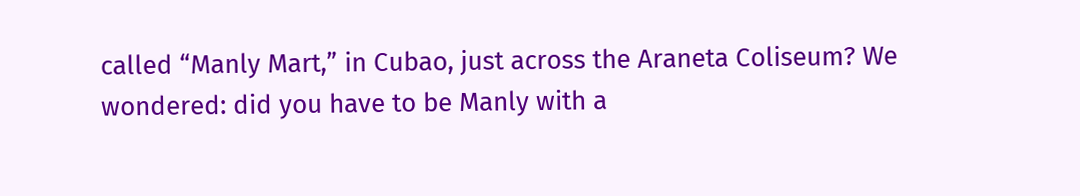called “Manly Mart,” in Cubao, just across the Araneta Coliseum? We wondered: did you have to be Manly with a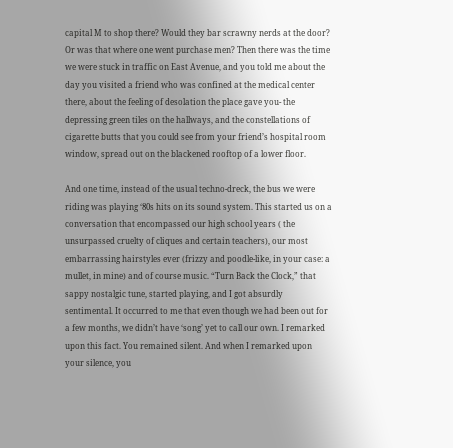capital M to shop there? Would they bar scrawny nerds at the door? Or was that where one went purchase men? Then there was the time we were stuck in traffic on East Avenue, and you told me about the day you visited a friend who was confined at the medical center there, about the feeling of desolation the place gave you- the depressing green tiles on the hallways, and the constellations of cigarette butts that you could see from your friend’s hospital room window, spread out on the blackened rooftop of a lower floor.

And one time, instead of the usual techno-dreck, the bus we were riding was playing ‘80s hits on its sound system. This started us on a conversation that encompassed our high school years ( the unsurpassed cruelty of cliques and certain teachers), our most embarrassing hairstyles ever (frizzy and poodle-like, in your case: a mullet, in mine) and of course music. “Turn Back the Clock,” that sappy nostalgic tune, started playing, and I got absurdly sentimental. It occurred to me that even though we had been out for a few months, we didn’t have ‘song’ yet to call our own. I remarked upon this fact. You remained silent. And when I remarked upon your silence, you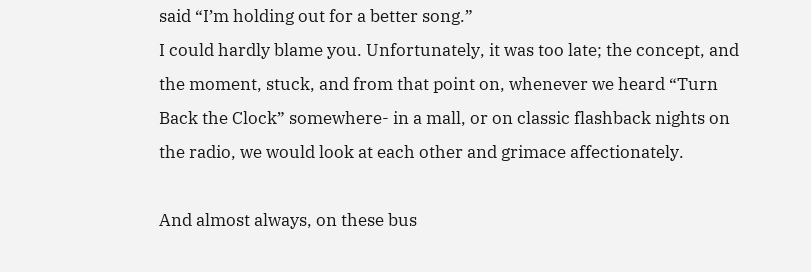said “I’m holding out for a better song.”
I could hardly blame you. Unfortunately, it was too late; the concept, and the moment, stuck, and from that point on, whenever we heard “Turn Back the Clock” somewhere- in a mall, or on classic flashback nights on the radio, we would look at each other and grimace affectionately.

And almost always, on these bus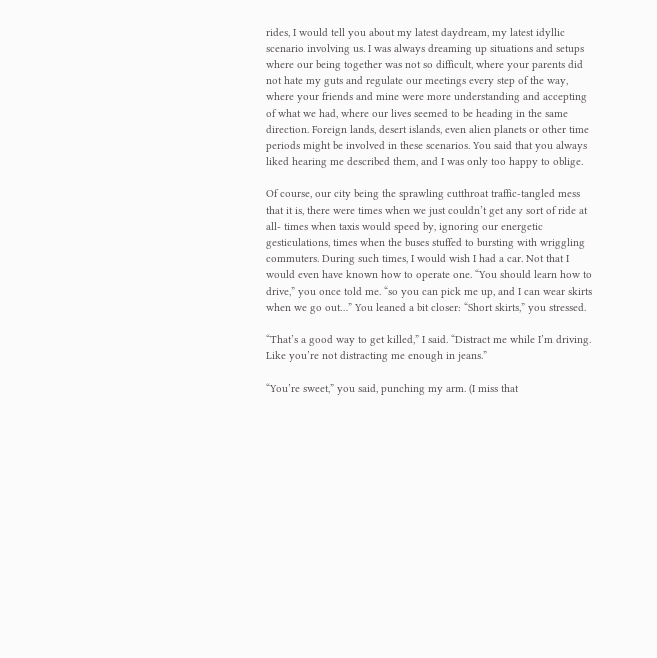rides, I would tell you about my latest daydream, my latest idyllic scenario involving us. I was always dreaming up situations and setups where our being together was not so difficult, where your parents did not hate my guts and regulate our meetings every step of the way, where your friends and mine were more understanding and accepting of what we had, where our lives seemed to be heading in the same direction. Foreign lands, desert islands, even alien planets or other time periods might be involved in these scenarios. You said that you always liked hearing me described them, and I was only too happy to oblige.

Of course, our city being the sprawling cutthroat traffic-tangled mess that it is, there were times when we just couldn’t get any sort of ride at all- times when taxis would speed by, ignoring our energetic gesticulations, times when the buses stuffed to bursting with wriggling commuters. During such times, I would wish I had a car. Not that I would even have known how to operate one. “You should learn how to drive,” you once told me. “so you can pick me up, and I can wear skirts when we go out…” You leaned a bit closer: “Short skirts,” you stressed.

“That’s a good way to get killed,” I said. “Distract me while I’m driving. Like you’re not distracting me enough in jeans.”

“You’re sweet,” you said, punching my arm. (I miss that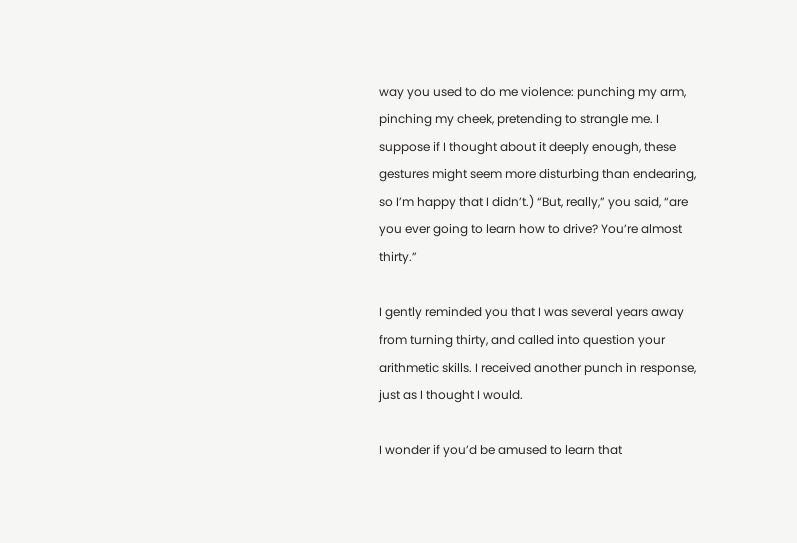way you used to do me violence: punching my arm, pinching my cheek, pretending to strangle me. I suppose if I thought about it deeply enough, these gestures might seem more disturbing than endearing, so I’m happy that I didn’t.) “But, really,” you said, “are you ever going to learn how to drive? You’re almost thirty.”

I gently reminded you that I was several years away from turning thirty, and called into question your arithmetic skills. I received another punch in response, just as I thought I would.

I wonder if you’d be amused to learn that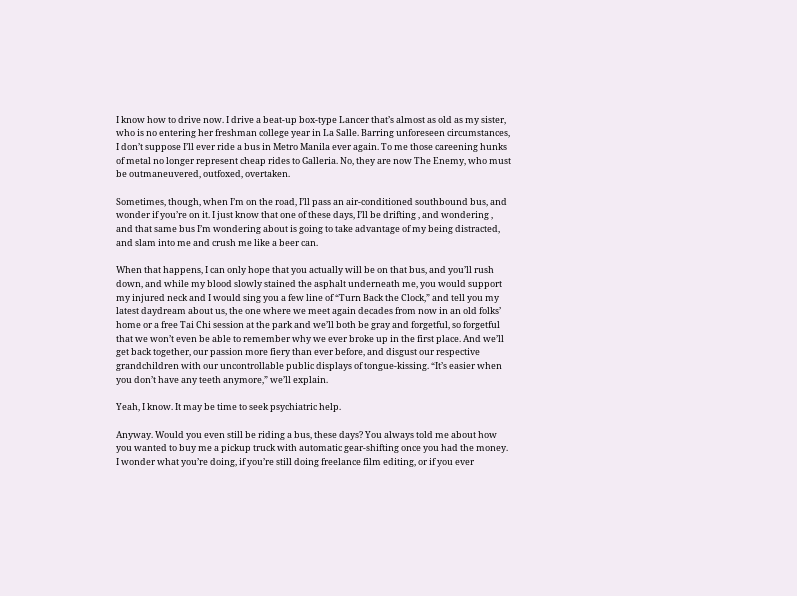I know how to drive now. I drive a beat-up box-type Lancer that’s almost as old as my sister, who is no entering her freshman college year in La Salle. Barring unforeseen circumstances, I don’t suppose I’ll ever ride a bus in Metro Manila ever again. To me those careening hunks of metal no longer represent cheap rides to Galleria. No, they are now The Enemy, who must be outmaneuvered, outfoxed, overtaken.

Sometimes, though, when I’m on the road, I’ll pass an air-conditioned southbound bus, and wonder if you’re on it. I just know that one of these days, I’ll be drifting , and wondering , and that same bus I’m wondering about is going to take advantage of my being distracted, and slam into me and crush me like a beer can.

When that happens, I can only hope that you actually will be on that bus, and you’ll rush down, and while my blood slowly stained the asphalt underneath me, you would support my injured neck and I would sing you a few line of “Turn Back the Clock,” and tell you my latest daydream about us, the one where we meet again decades from now in an old folks’ home or a free Tai Chi session at the park and we’ll both be gray and forgetful, so forgetful that we won’t even be able to remember why we ever broke up in the first place. And we’ll get back together, our passion more fiery than ever before, and disgust our respective grandchildren with our uncontrollable public displays of tongue-kissing. “It’s easier when you don’t have any teeth anymore,” we’ll explain.

Yeah, I know. It may be time to seek psychiatric help.

Anyway. Would you even still be riding a bus, these days? You always told me about how you wanted to buy me a pickup truck with automatic gear-shifting once you had the money. I wonder what you’re doing, if you’re still doing freelance film editing, or if you ever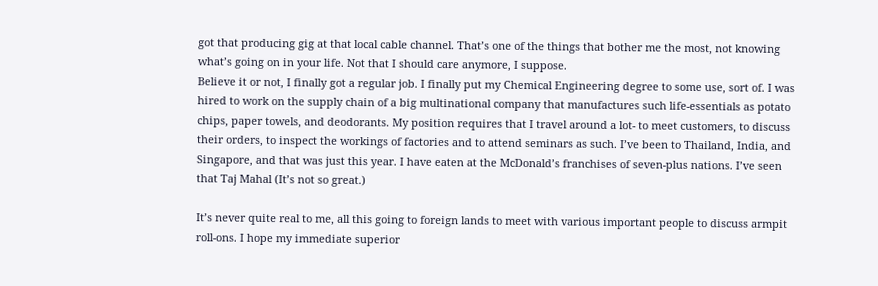got that producing gig at that local cable channel. That’s one of the things that bother me the most, not knowing what’s going on in your life. Not that I should care anymore, I suppose.
Believe it or not, I finally got a regular job. I finally put my Chemical Engineering degree to some use, sort of. I was hired to work on the supply chain of a big multinational company that manufactures such life-essentials as potato chips, paper towels, and deodorants. My position requires that I travel around a lot- to meet customers, to discuss their orders, to inspect the workings of factories and to attend seminars as such. I’ve been to Thailand, India, and Singapore, and that was just this year. I have eaten at the McDonald’s franchises of seven-plus nations. I’ve seen that Taj Mahal (It’s not so great.)

It’s never quite real to me, all this going to foreign lands to meet with various important people to discuss armpit roll-ons. I hope my immediate superior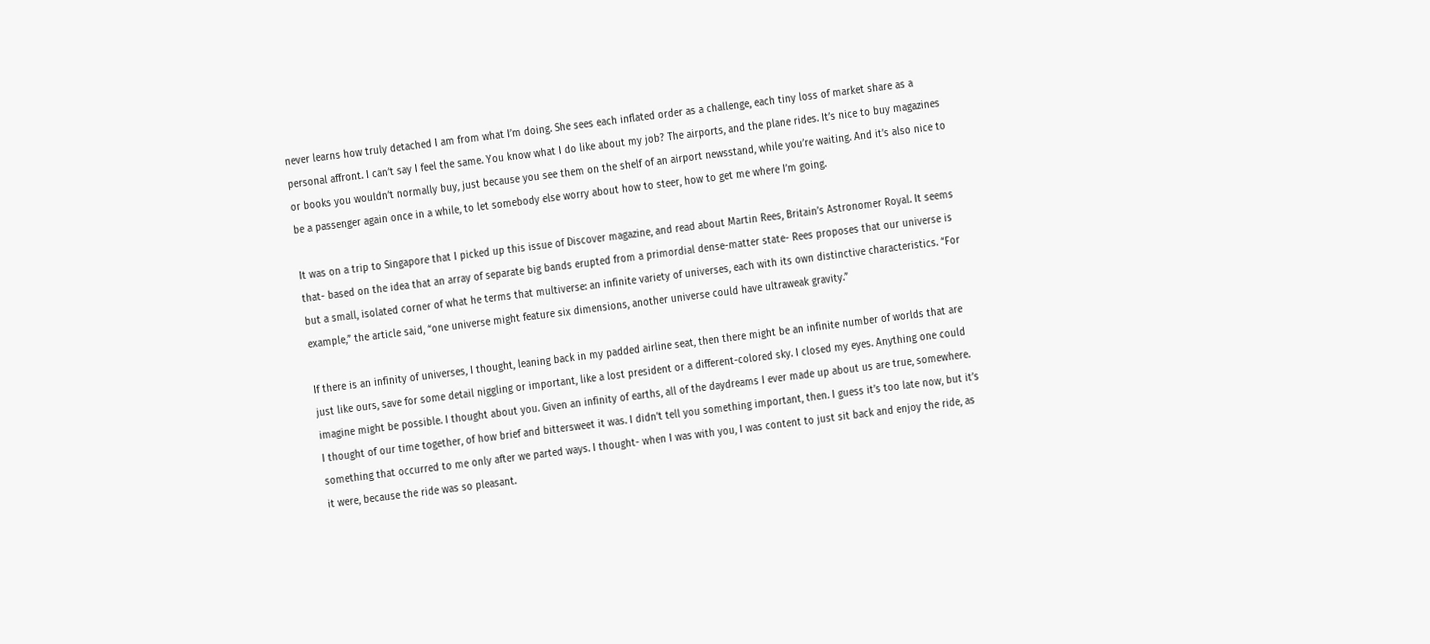never learns how truly detached I am from what I’m doing. She sees each inflated order as a challenge, each tiny loss of market share as a personal affront. I can’t say I feel the same. You know what I do like about my job? The airports, and the plane rides. It’s nice to buy magazines or books you wouldn’t normally buy, just because you see them on the shelf of an airport newsstand, while you’re waiting. And it’s also nice to be a passenger again once in a while, to let somebody else worry about how to steer, how to get me where I’m going.

It was on a trip to Singapore that I picked up this issue of Discover magazine, and read about Martin Rees, Britain’s Astronomer Royal. It seems that- based on the idea that an array of separate big bands erupted from a primordial dense-matter state- Rees proposes that our universe is but a small, isolated corner of what he terms that multiverse: an infinite variety of universes, each with its own distinctive characteristics. “For example,” the article said, “one universe might feature six dimensions, another universe could have ultraweak gravity.”

If there is an infinity of universes, I thought, leaning back in my padded airline seat, then there might be an infinite number of worlds that are just like ours, save for some detail niggling or important, like a lost president or a different-colored sky. I closed my eyes. Anything one could imagine might be possible. I thought about you. Given an infinity of earths, all of the daydreams I ever made up about us are true, somewhere.
I thought of our time together, of how brief and bittersweet it was. I didn’t tell you something important, then. I guess it’s too late now, but it’s something that occurred to me only after we parted ways. I thought- when I was with you, I was content to just sit back and enjoy the ride, as it were, because the ride was so pleasant.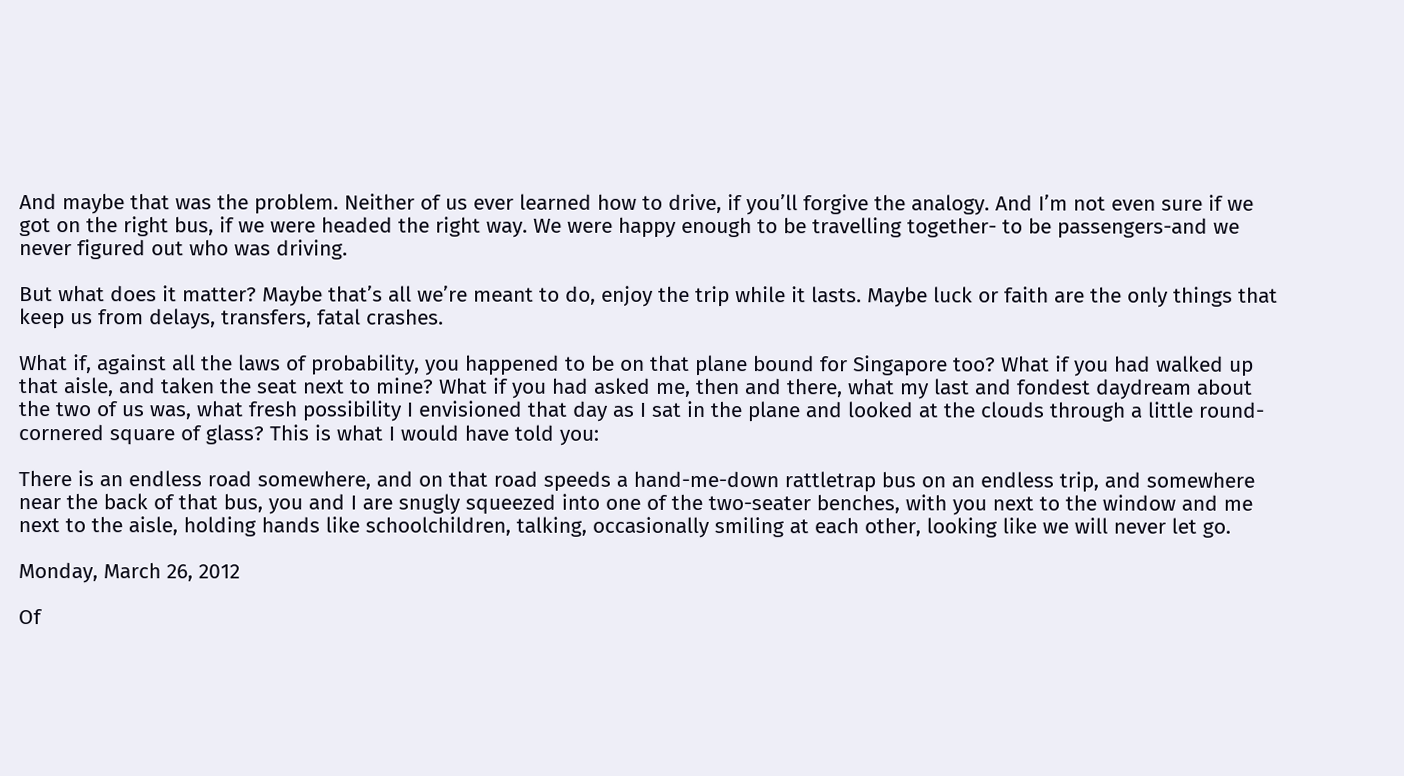And maybe that was the problem. Neither of us ever learned how to drive, if you’ll forgive the analogy. And I’m not even sure if we got on the right bus, if we were headed the right way. We were happy enough to be travelling together- to be passengers-and we never figured out who was driving.

But what does it matter? Maybe that’s all we’re meant to do, enjoy the trip while it lasts. Maybe luck or faith are the only things that keep us from delays, transfers, fatal crashes.

What if, against all the laws of probability, you happened to be on that plane bound for Singapore too? What if you had walked up that aisle, and taken the seat next to mine? What if you had asked me, then and there, what my last and fondest daydream about the two of us was, what fresh possibility I envisioned that day as I sat in the plane and looked at the clouds through a little round-cornered square of glass? This is what I would have told you:

There is an endless road somewhere, and on that road speeds a hand-me-down rattletrap bus on an endless trip, and somewhere near the back of that bus, you and I are snugly squeezed into one of the two-seater benches, with you next to the window and me next to the aisle, holding hands like schoolchildren, talking, occasionally smiling at each other, looking like we will never let go.

Monday, March 26, 2012

Of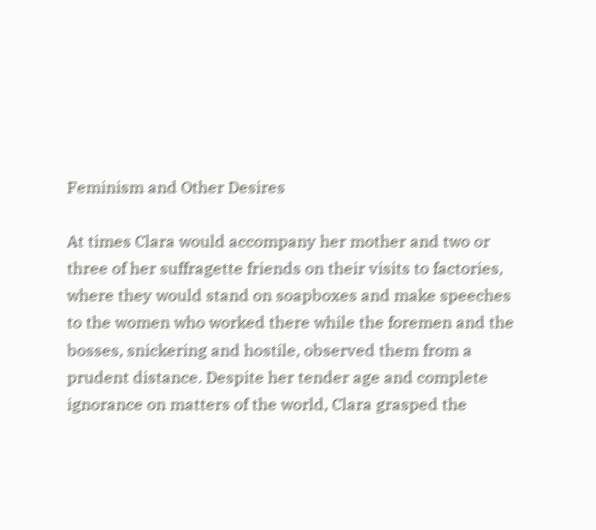Feminism and Other Desires

At times Clara would accompany her mother and two or three of her suffragette friends on their visits to factories, where they would stand on soapboxes and make speeches to the women who worked there while the foremen and the bosses, snickering and hostile, observed them from a prudent distance. Despite her tender age and complete ignorance on matters of the world, Clara grasped the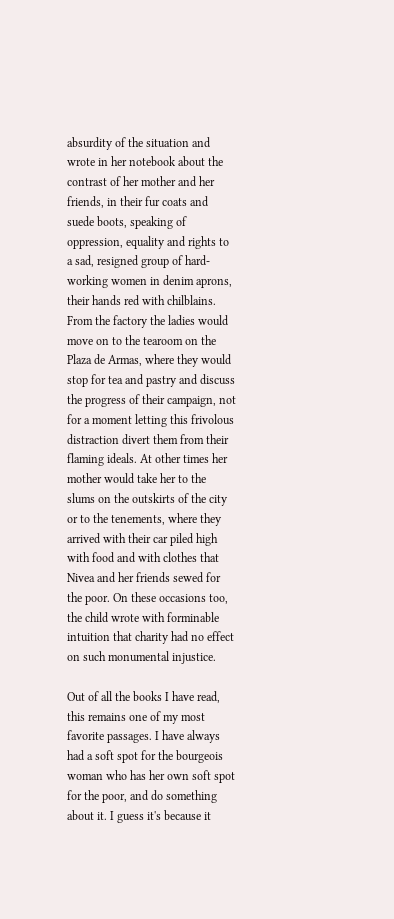absurdity of the situation and wrote in her notebook about the contrast of her mother and her friends, in their fur coats and suede boots, speaking of oppression, equality and rights to a sad, resigned group of hard-working women in denim aprons, their hands red with chilblains. From the factory the ladies would move on to the tearoom on the Plaza de Armas, where they would stop for tea and pastry and discuss the progress of their campaign, not for a moment letting this frivolous distraction divert them from their flaming ideals. At other times her mother would take her to the slums on the outskirts of the city or to the tenements, where they arrived with their car piled high with food and with clothes that Nivea and her friends sewed for the poor. On these occasions too, the child wrote with forminable intuition that charity had no effect on such monumental injustice.

Out of all the books I have read, this remains one of my most favorite passages. I have always had a soft spot for the bourgeois woman who has her own soft spot for the poor, and do something about it. I guess it's because it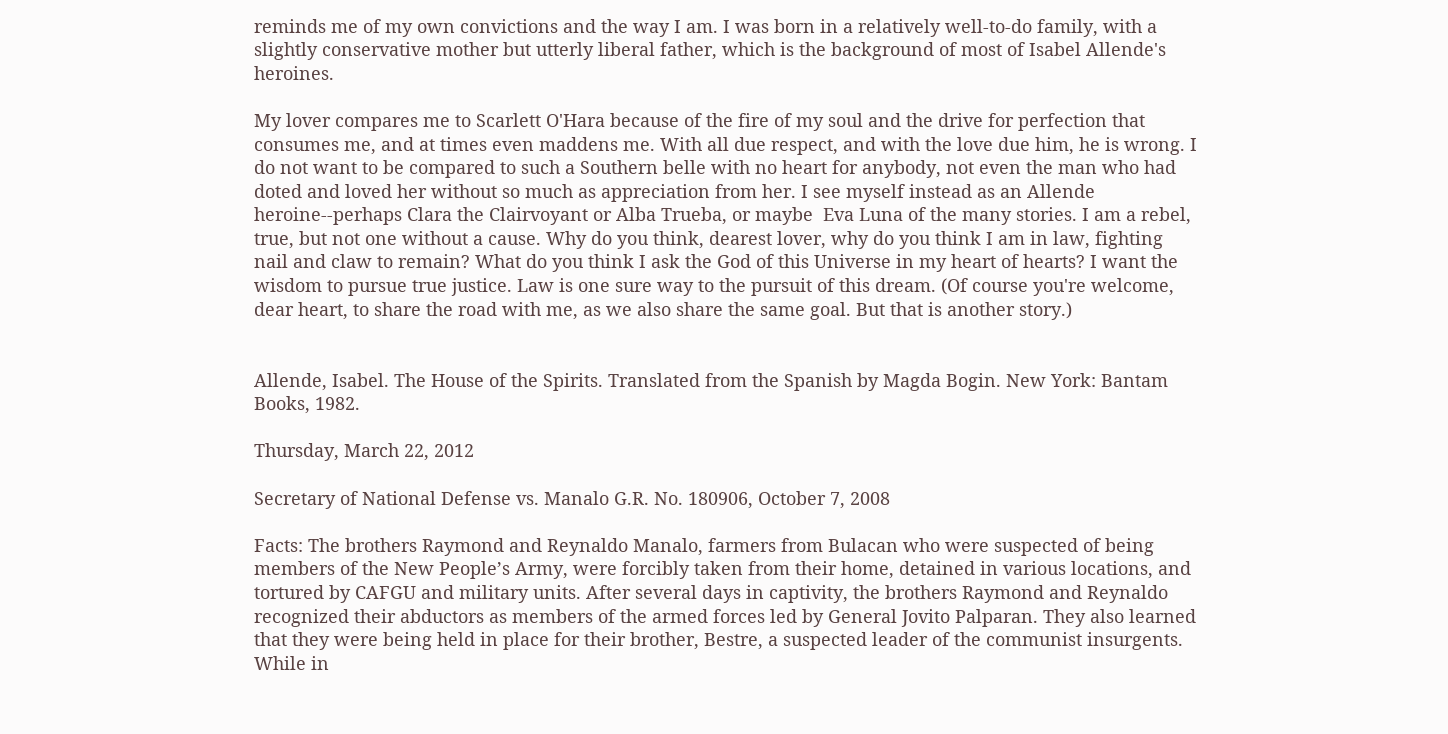reminds me of my own convictions and the way I am. I was born in a relatively well-to-do family, with a slightly conservative mother but utterly liberal father, which is the background of most of Isabel Allende's heroines.

My lover compares me to Scarlett O'Hara because of the fire of my soul and the drive for perfection that consumes me, and at times even maddens me. With all due respect, and with the love due him, he is wrong. I do not want to be compared to such a Southern belle with no heart for anybody, not even the man who had doted and loved her without so much as appreciation from her. I see myself instead as an Allende heroine--perhaps Clara the Clairvoyant or Alba Trueba, or maybe  Eva Luna of the many stories. I am a rebel, true, but not one without a cause. Why do you think, dearest lover, why do you think I am in law, fighting nail and claw to remain? What do you think I ask the God of this Universe in my heart of hearts? I want the wisdom to pursue true justice. Law is one sure way to the pursuit of this dream. (Of course you're welcome, dear heart, to share the road with me, as we also share the same goal. But that is another story.)


Allende, Isabel. The House of the Spirits. Translated from the Spanish by Magda Bogin. New York: Bantam Books, 1982.

Thursday, March 22, 2012

Secretary of National Defense vs. Manalo G.R. No. 180906, October 7, 2008

Facts: The brothers Raymond and Reynaldo Manalo, farmers from Bulacan who were suspected of being members of the New People’s Army, were forcibly taken from their home, detained in various locations, and tortured by CAFGU and military units. After several days in captivity, the brothers Raymond and Reynaldo recognized their abductors as members of the armed forces led by General Jovito Palparan. They also learned that they were being held in place for their brother, Bestre, a suspected leader of the communist insurgents. While in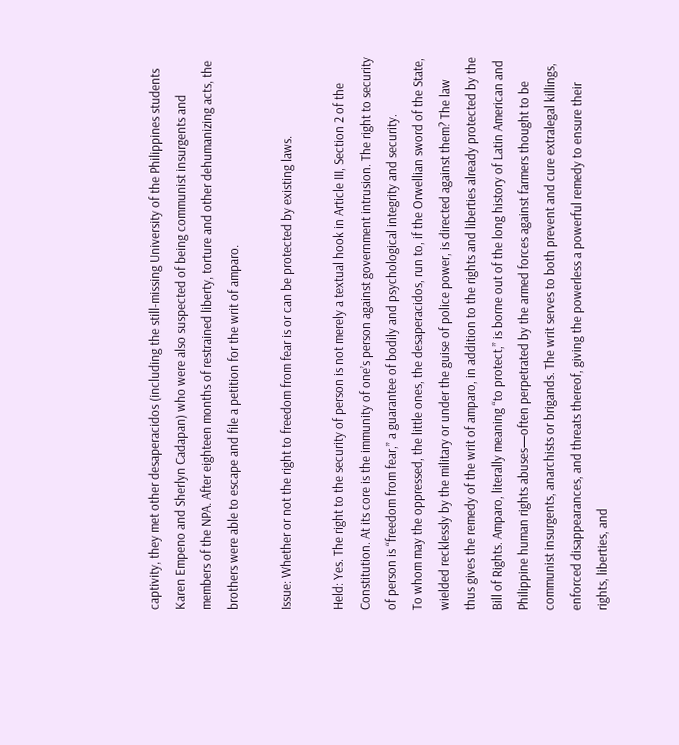captivity, they met other desaperacidos (including the still-missing University of the Philippines students Karen Empeno and Sherlyn Cadapan) who were also suspected of being communist insurgents and members of the NPA. After eighteen months of restrained liberty, torture and other dehumanizing acts, the brothers were able to escape and file a petition for the writ of amparo.

Issue: Whether or not the right to freedom from fear is or can be protected by existing laws.

Held: Yes. The right to the security of person is not merely a textual hook in Article III, Section 2 of the Constitution. At its core is the immunity of one’s person against government intrusion. The right to security of person is “freedom from fear,” a guarantee of bodily and psychological integrity and security.
To whom may the oppressed, the little ones, the desaperacidos, run to, if the Orwellian sword of the State, wielded recklessly by the military or under the guise of police power, is directed against them? The law thus gives the remedy of the writ of amparo, in addition to the rights and liberties already protected by the Bill of Rights. Amparo, literally meaning “to protect,” is borne out of the long history of Latin American and Philippine human rights abuses—often perpetrated by the armed forces against farmers thought to be communist insurgents, anarchists or brigands. The writ serves to both prevent and cure extralegal killings, enforced disappearances, and threats thereof, giving the powerless a powerful remedy to ensure their rights, liberties, and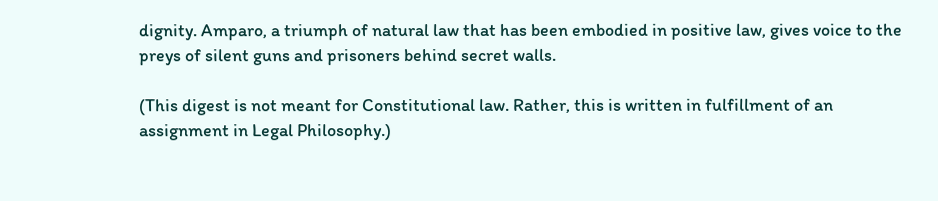dignity. Amparo, a triumph of natural law that has been embodied in positive law, gives voice to the preys of silent guns and prisoners behind secret walls.

(This digest is not meant for Constitutional law. Rather, this is written in fulfillment of an assignment in Legal Philosophy.)